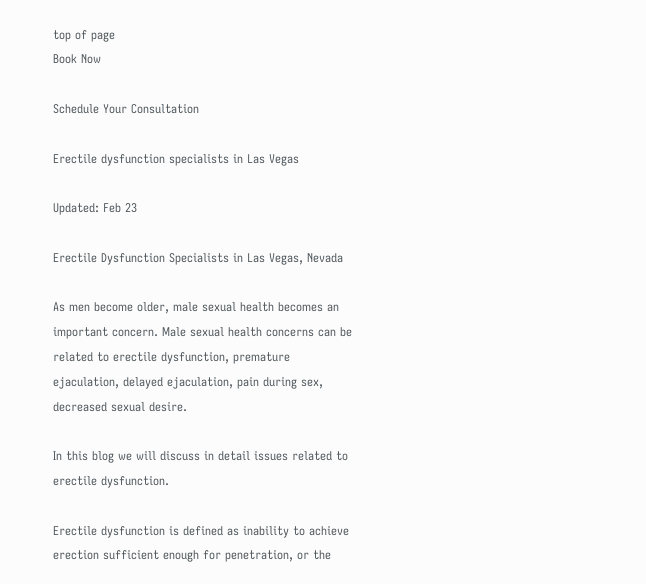top of page
Book Now

Schedule Your Consultation

Erectile dysfunction specialists in Las Vegas

Updated: Feb 23

Erectile Dysfunction Specialists in Las Vegas, Nevada

As men become older, male sexual health becomes an important concern. Male sexual health concerns can be related to erectile dysfunction, premature ejaculation, delayed ejaculation, pain during sex, decreased sexual desire.

In this blog we will discuss in detail issues related to erectile dysfunction.

Erectile dysfunction is defined as inability to achieve erection sufficient enough for penetration, or the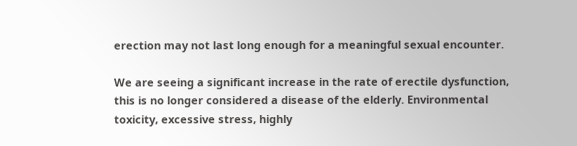erection may not last long enough for a meaningful sexual encounter.

We are seeing a significant increase in the rate of erectile dysfunction, this is no longer considered a disease of the elderly. Environmental toxicity, excessive stress, highly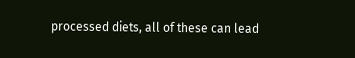processed diets, all of these can lead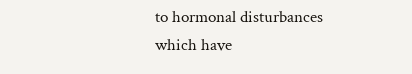to hormonal disturbances which have